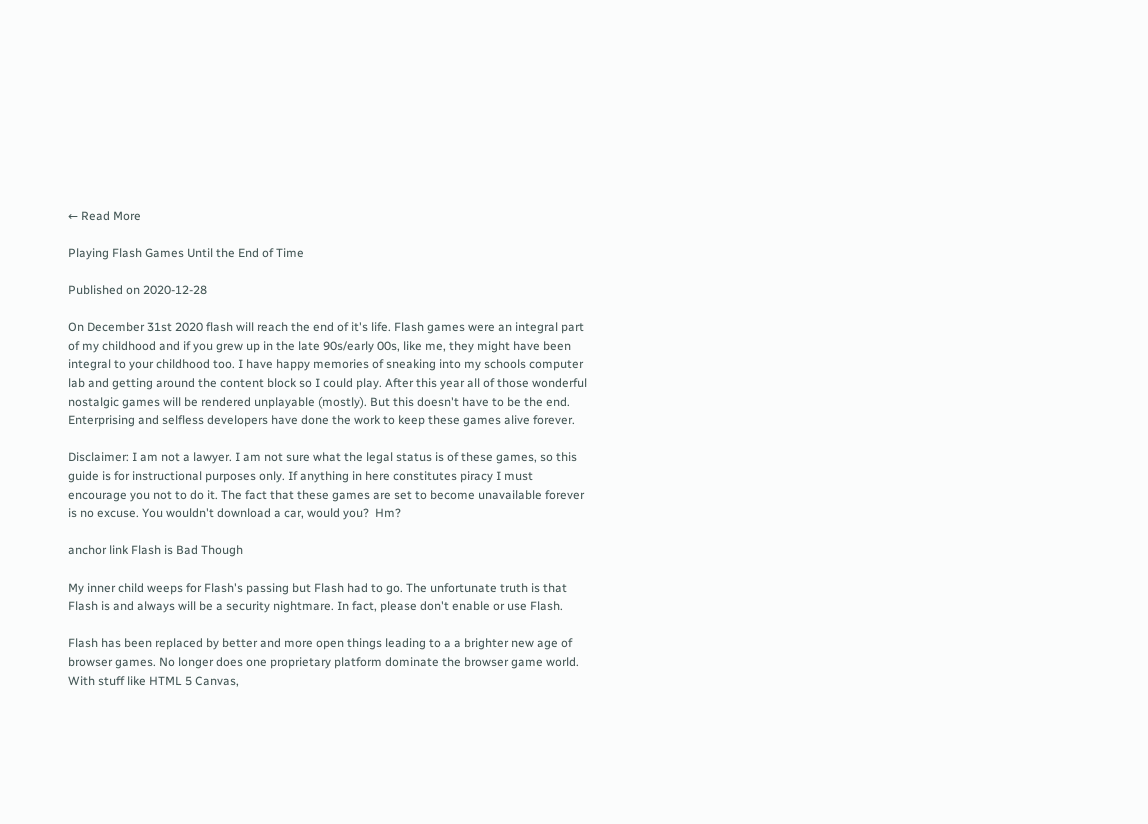← Read More

Playing Flash Games Until the End of Time

Published on 2020-12-28

On December 31st 2020 flash will reach the end of it's life. Flash games were an integral part of my childhood and if you grew up in the late 90s/early 00s, like me, they might have been integral to your childhood too. I have happy memories of sneaking into my schools computer lab and getting around the content block so I could play. After this year all of those wonderful nostalgic games will be rendered unplayable (mostly). But this doesn't have to be the end. Enterprising and selfless developers have done the work to keep these games alive forever.

Disclaimer: I am not a lawyer. I am not sure what the legal status is of these games, so this guide is for instructional purposes only. If anything in here constitutes piracy I must encourage you not to do it. The fact that these games are set to become unavailable forever is no excuse. You wouldn't download a car, would you?  Hm?

anchor link Flash is Bad Though

My inner child weeps for Flash's passing but Flash had to go. The unfortunate truth is that Flash is and always will be a security nightmare. In fact, please don't enable or use Flash.

Flash has been replaced by better and more open things leading to a a brighter new age of browser games. No longer does one proprietary platform dominate the browser game world. With stuff like HTML 5 Canvas,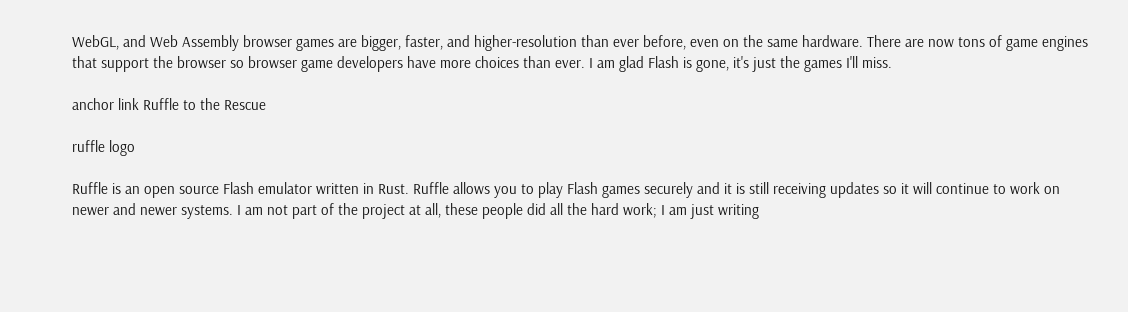WebGL, and Web Assembly browser games are bigger, faster, and higher-resolution than ever before, even on the same hardware. There are now tons of game engines that support the browser so browser game developers have more choices than ever. I am glad Flash is gone, it's just the games I'll miss.

anchor link Ruffle to the Rescue

ruffle logo

Ruffle is an open source Flash emulator written in Rust. Ruffle allows you to play Flash games securely and it is still receiving updates so it will continue to work on newer and newer systems. I am not part of the project at all, these people did all the hard work; I am just writing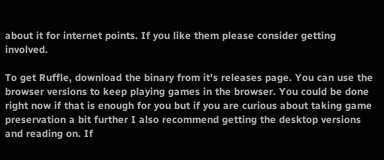about it for internet points. If you like them please consider getting involved.

To get Ruffle, download the binary from it's releases page. You can use the browser versions to keep playing games in the browser. You could be done right now if that is enough for you but if you are curious about taking game preservation a bit further I also recommend getting the desktop versions and reading on. If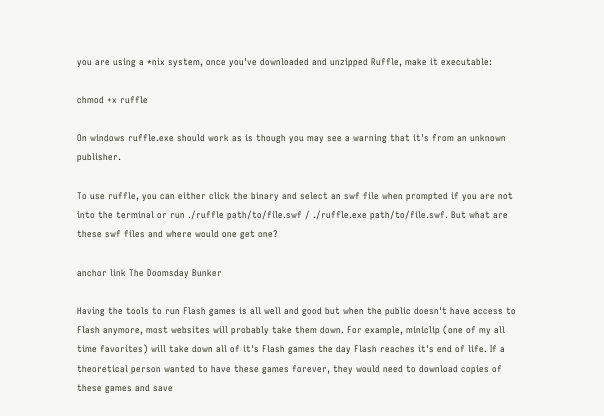you are using a *nix system, once you've downloaded and unzipped Ruffle, make it executable:

chmod +x ruffle

On windows ruffle.exe should work as is though you may see a warning that it's from an unknown publisher.

To use ruffle, you can either click the binary and select an swf file when prompted if you are not into the terminal or run ./ruffle path/to/file.swf / ./ruffle.exe path/to/file.swf. But what are these swf files and where would one get one?

anchor link The Doomsday Bunker

Having the tools to run Flash games is all well and good but when the public doesn't have access to Flash anymore, most websites will probably take them down. For example, miniclip (one of my all time favorites) will take down all of it's Flash games the day Flash reaches it's end of life. If a theoretical person wanted to have these games forever, they would need to download copies of these games and save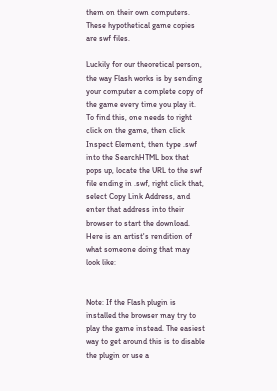them on their own computers. These hypothetical game copies are swf files.

Luckily for our theoretical person, the way Flash works is by sending your computer a complete copy of the game every time you play it. To find this, one needs to right click on the game, then click Inspect Element, then type .swf into the SearchHTML box that pops up, locate the URL to the swf file ending in .swf, right click that, select Copy Link Address, and enter that address into their browser to start the download. Here is an artist's rendition of what someone doing that may look like:


Note: If the Flash plugin is installed the browser may try to play the game instead. The easiest way to get around this is to disable the plugin or use a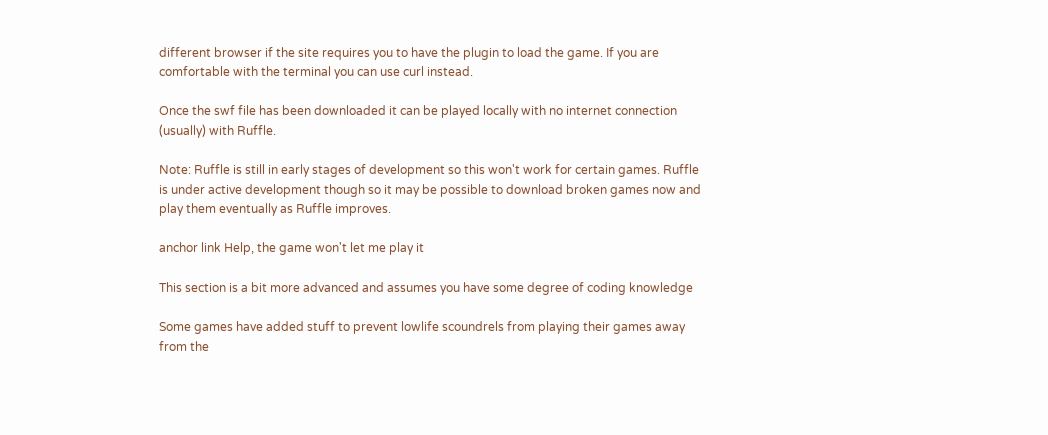different browser if the site requires you to have the plugin to load the game. If you are comfortable with the terminal you can use curl instead.

Once the swf file has been downloaded it can be played locally with no internet connection (usually) with Ruffle.

Note: Ruffle is still in early stages of development so this won't work for certain games. Ruffle is under active development though so it may be possible to download broken games now and play them eventually as Ruffle improves.

anchor link Help, the game won't let me play it

This section is a bit more advanced and assumes you have some degree of coding knowledge

Some games have added stuff to prevent lowlife scoundrels from playing their games away from the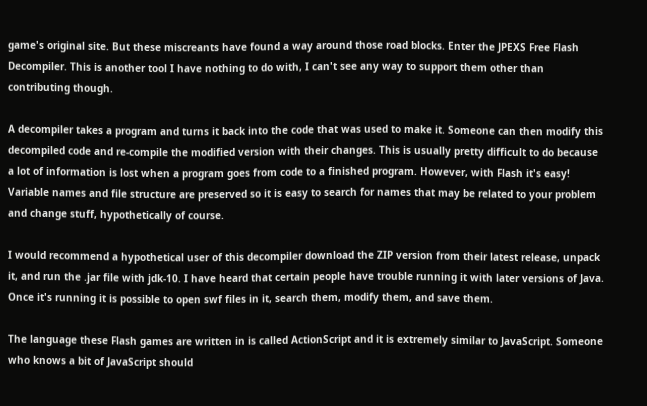game's original site. But these miscreants have found a way around those road blocks. Enter the JPEXS Free Flash Decompiler. This is another tool I have nothing to do with, I can't see any way to support them other than contributing though.

A decompiler takes a program and turns it back into the code that was used to make it. Someone can then modify this decompiled code and re-compile the modified version with their changes. This is usually pretty difficult to do because a lot of information is lost when a program goes from code to a finished program. However, with Flash it's easy! Variable names and file structure are preserved so it is easy to search for names that may be related to your problem and change stuff, hypothetically of course.

I would recommend a hypothetical user of this decompiler download the ZIP version from their latest release, unpack it, and run the .jar file with jdk-10. I have heard that certain people have trouble running it with later versions of Java. Once it's running it is possible to open swf files in it, search them, modify them, and save them.

The language these Flash games are written in is called ActionScript and it is extremely similar to JavaScript. Someone who knows a bit of JavaScript should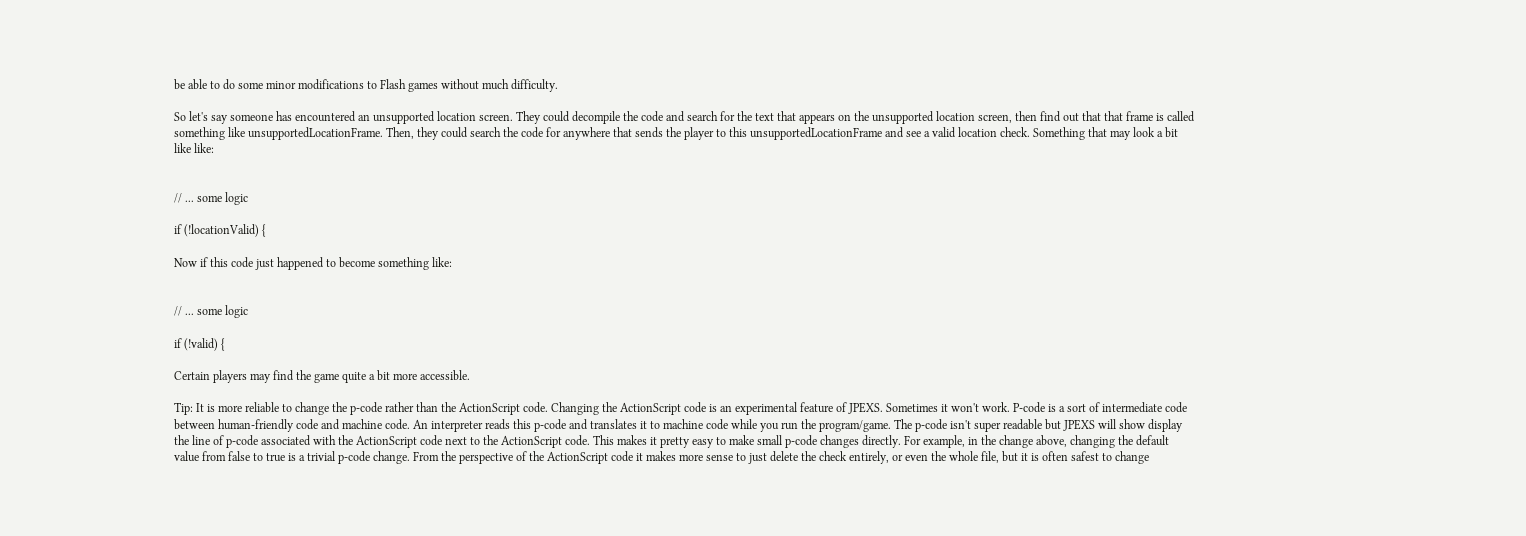be able to do some minor modifications to Flash games without much difficulty.

So let's say someone has encountered an unsupported location screen. They could decompile the code and search for the text that appears on the unsupported location screen, then find out that that frame is called something like unsupportedLocationFrame. Then, they could search the code for anywhere that sends the player to this unsupportedLocationFrame and see a valid location check. Something that may look a bit like like:


// ... some logic

if (!locationValid) {

Now if this code just happened to become something like:


// ... some logic

if (!valid) {

Certain players may find the game quite a bit more accessible.

Tip: It is more reliable to change the p-code rather than the ActionScript code. Changing the ActionScript code is an experimental feature of JPEXS. Sometimes it won't work. P-code is a sort of intermediate code between human-friendly code and machine code. An interpreter reads this p-code and translates it to machine code while you run the program/game. The p-code isn't super readable but JPEXS will show display the line of p-code associated with the ActionScript code next to the ActionScript code. This makes it pretty easy to make small p-code changes directly. For example, in the change above, changing the default value from false to true is a trivial p-code change. From the perspective of the ActionScript code it makes more sense to just delete the check entirely, or even the whole file, but it is often safest to change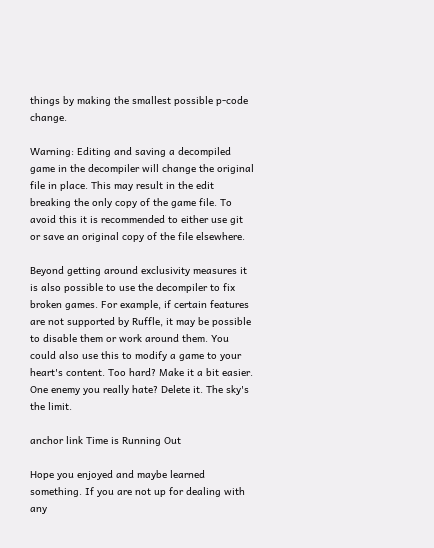things by making the smallest possible p-code change.

Warning: Editing and saving a decompiled game in the decompiler will change the original file in place. This may result in the edit breaking the only copy of the game file. To avoid this it is recommended to either use git or save an original copy of the file elsewhere.

Beyond getting around exclusivity measures it is also possible to use the decompiler to fix broken games. For example, if certain features are not supported by Ruffle, it may be possible to disable them or work around them. You could also use this to modify a game to your heart's content. Too hard? Make it a bit easier. One enemy you really hate? Delete it. The sky's the limit.

anchor link Time is Running Out

Hope you enjoyed and maybe learned something. If you are not up for dealing with any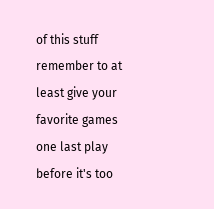of this stuff remember to at least give your favorite games one last play before it's too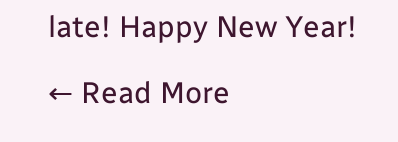late! Happy New Year!

← Read More